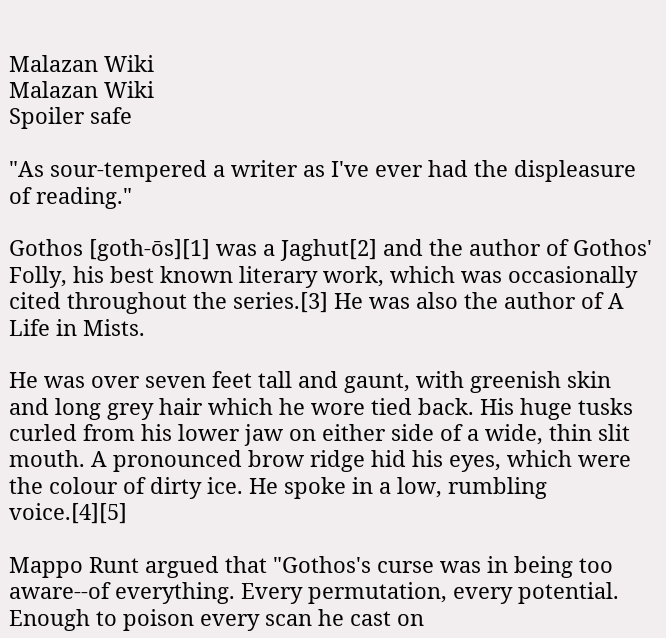Malazan Wiki
Malazan Wiki
Spoiler safe

"As sour-tempered a writer as I've ever had the displeasure of reading."

Gothos [goth-ōs][1] was a Jaghut[2] and the author of Gothos' Folly, his best known literary work, which was occasionally cited throughout the series.[3] He was also the author of A Life in Mists.

He was over seven feet tall and gaunt, with greenish skin and long grey hair which he wore tied back. His huge tusks curled from his lower jaw on either side of a wide, thin slit mouth. A pronounced brow ridge hid his eyes, which were the colour of dirty ice. He spoke in a low, rumbling voice.[4][5]

Mappo Runt argued that "Gothos's curse was in being too aware--of everything. Every permutation, every potential. Enough to poison every scan he cast on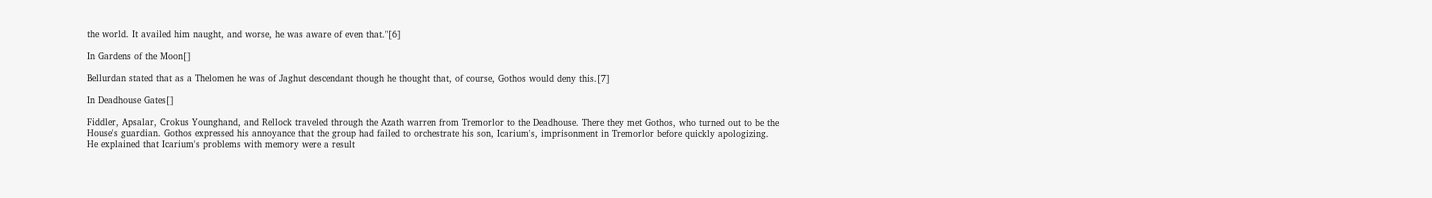the world. It availed him naught, and worse, he was aware of even that."[6]

In Gardens of the Moon[]

Bellurdan stated that as a Thelomen he was of Jaghut descendant though he thought that, of course, Gothos would deny this.[7]

In Deadhouse Gates[]

Fiddler, Apsalar, Crokus Younghand, and Rellock traveled through the Azath warren from Tremorlor to the Deadhouse. There they met Gothos, who turned out to be the House's guardian. Gothos expressed his annoyance that the group had failed to orchestrate his son, Icarium's, imprisonment in Tremorlor before quickly apologizing. He explained that Icarium's problems with memory were a result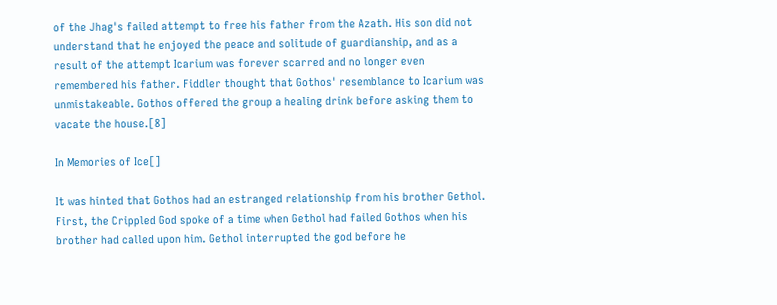of the Jhag's failed attempt to free his father from the Azath. His son did not understand that he enjoyed the peace and solitude of guardianship, and as a result of the attempt Icarium was forever scarred and no longer even remembered his father. Fiddler thought that Gothos' resemblance to Icarium was unmistakeable. Gothos offered the group a healing drink before asking them to vacate the house.[8]

In Memories of Ice[]

It was hinted that Gothos had an estranged relationship from his brother Gethol. First, the Crippled God spoke of a time when Gethol had failed Gothos when his brother had called upon him. Gethol interrupted the god before he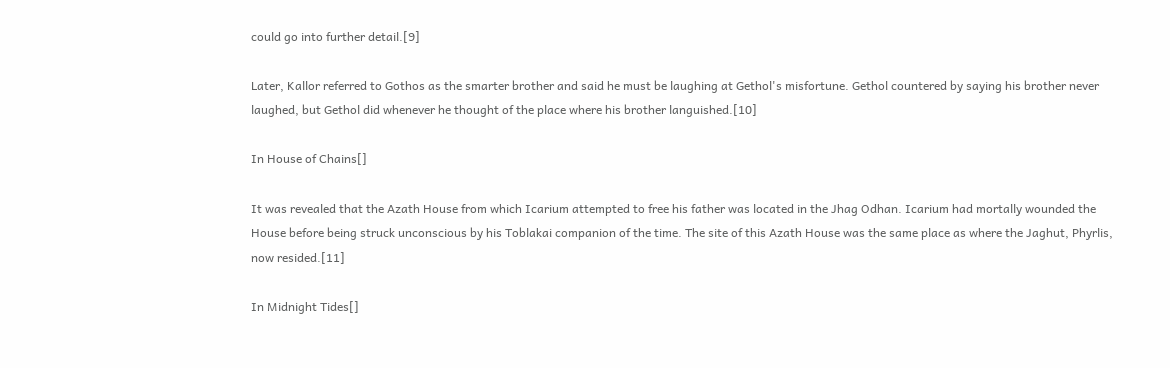could go into further detail.[9]

Later, Kallor referred to Gothos as the smarter brother and said he must be laughing at Gethol's misfortune. Gethol countered by saying his brother never laughed, but Gethol did whenever he thought of the place where his brother languished.[10]

In House of Chains[]

It was revealed that the Azath House from which Icarium attempted to free his father was located in the Jhag Odhan. Icarium had mortally wounded the House before being struck unconscious by his Toblakai companion of the time. The site of this Azath House was the same place as where the Jaghut, Phyrlis, now resided.[11]

In Midnight Tides[]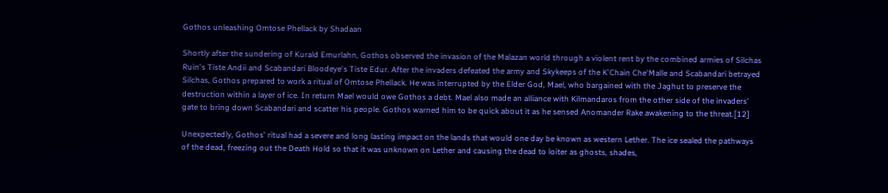Gothos unleashing Omtose Phellack by Shadaan

Shortly after the sundering of Kurald Emurlahn, Gothos observed the invasion of the Malazan world through a violent rent by the combined armies of Silchas Ruin's Tiste Andii and Scabandari Bloodeye's Tiste Edur. After the invaders defeated the army and Skykeeps of the K'Chain Che'Malle and Scabandari betrayed Silchas, Gothos prepared to work a ritual of Omtose Phellack. He was interrupted by the Elder God, Mael, who bargained with the Jaghut to preserve the destruction within a layer of ice. In return Mael would owe Gothos a debt. Mael also made an alliance with Kilmandaros from the other side of the invaders' gate to bring down Scabandari and scatter his people. Gothos warned him to be quick about it as he sensed Anomander Rake awakening to the threat.[12]

Unexpectedly, Gothos' ritual had a severe and long lasting impact on the lands that would one day be known as western Lether. The ice sealed the pathways of the dead, freezing out the Death Hold so that it was unknown on Lether and causing the dead to loiter as ghosts, shades,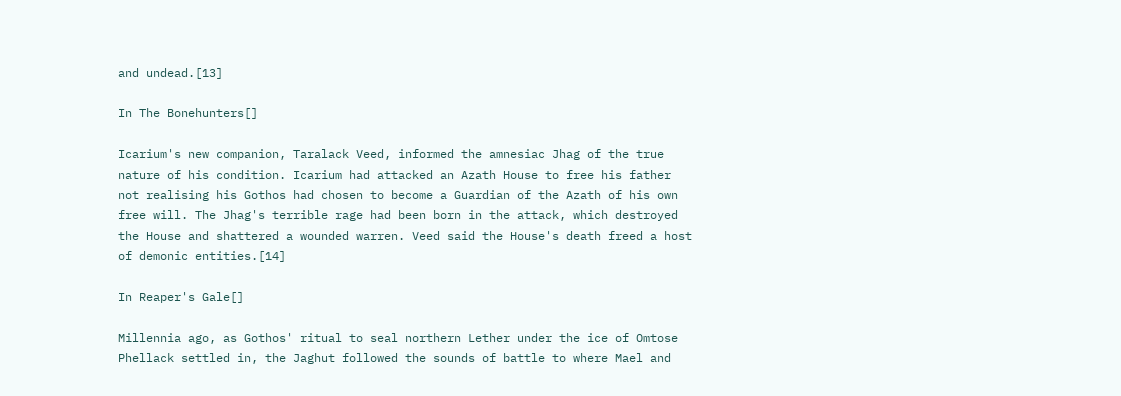and undead.[13]

In The Bonehunters[]

Icarium's new companion, Taralack Veed, informed the amnesiac Jhag of the true nature of his condition. Icarium had attacked an Azath House to free his father not realising his Gothos had chosen to become a Guardian of the Azath of his own free will. The Jhag's terrible rage had been born in the attack, which destroyed the House and shattered a wounded warren. Veed said the House's death freed a host of demonic entities.[14]

In Reaper's Gale[]

Millennia ago, as Gothos' ritual to seal northern Lether under the ice of Omtose Phellack settled in, the Jaghut followed the sounds of battle to where Mael and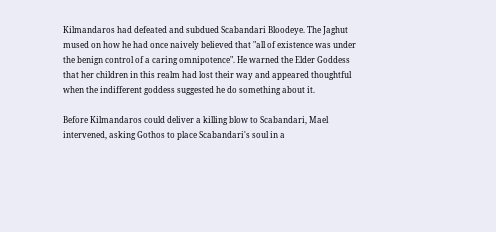Kilmandaros had defeated and subdued Scabandari Bloodeye. The Jaghut mused on how he had once naively believed that "all of existence was under the benign control of a caring omnipotence". He warned the Elder Goddess that her children in this realm had lost their way and appeared thoughtful when the indifferent goddess suggested he do something about it.

Before Kilmandaros could deliver a killing blow to Scabandari, Mael intervened, asking Gothos to place Scabandari's soul in a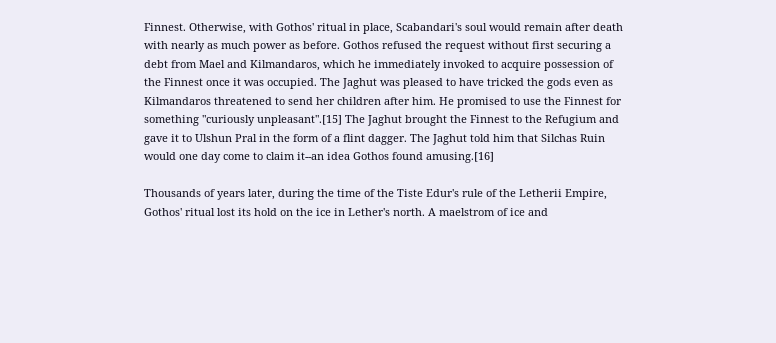Finnest. Otherwise, with Gothos' ritual in place, Scabandari's soul would remain after death with nearly as much power as before. Gothos refused the request without first securing a debt from Mael and Kilmandaros, which he immediately invoked to acquire possession of the Finnest once it was occupied. The Jaghut was pleased to have tricked the gods even as Kilmandaros threatened to send her children after him. He promised to use the Finnest for something "curiously unpleasant".[15] The Jaghut brought the Finnest to the Refugium and gave it to Ulshun Pral in the form of a flint dagger. The Jaghut told him that Silchas Ruin would one day come to claim it--an idea Gothos found amusing.[16]

Thousands of years later, during the time of the Tiste Edur's rule of the Letherii Empire, Gothos' ritual lost its hold on the ice in Lether's north. A maelstrom of ice and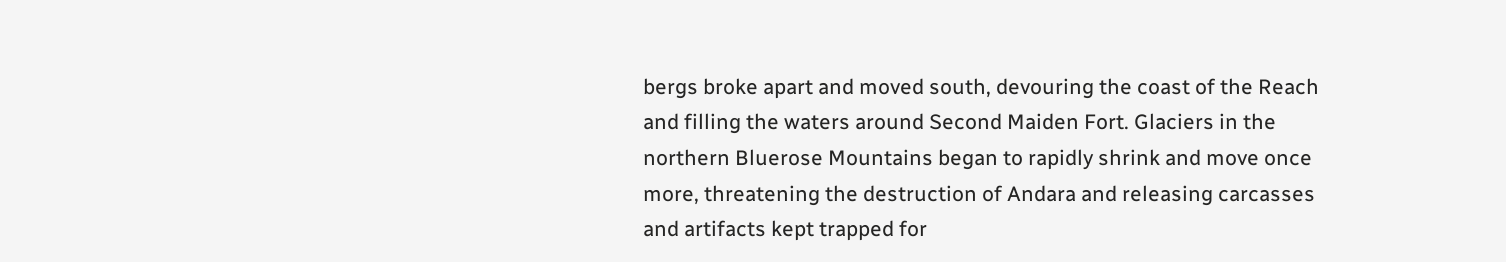bergs broke apart and moved south, devouring the coast of the Reach and filling the waters around Second Maiden Fort. Glaciers in the northern Bluerose Mountains began to rapidly shrink and move once more, threatening the destruction of Andara and releasing carcasses and artifacts kept trapped for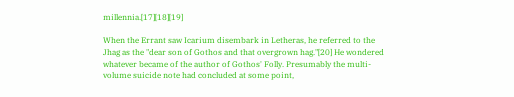millennia.[17][18][19]

When the Errant saw Icarium disembark in Letheras, he referred to the Jhag as the "dear son of Gothos and that overgrown hag."[20] He wondered whatever became of the author of Gothos' Folly. Presumably the multi-volume suicide note had concluded at some point,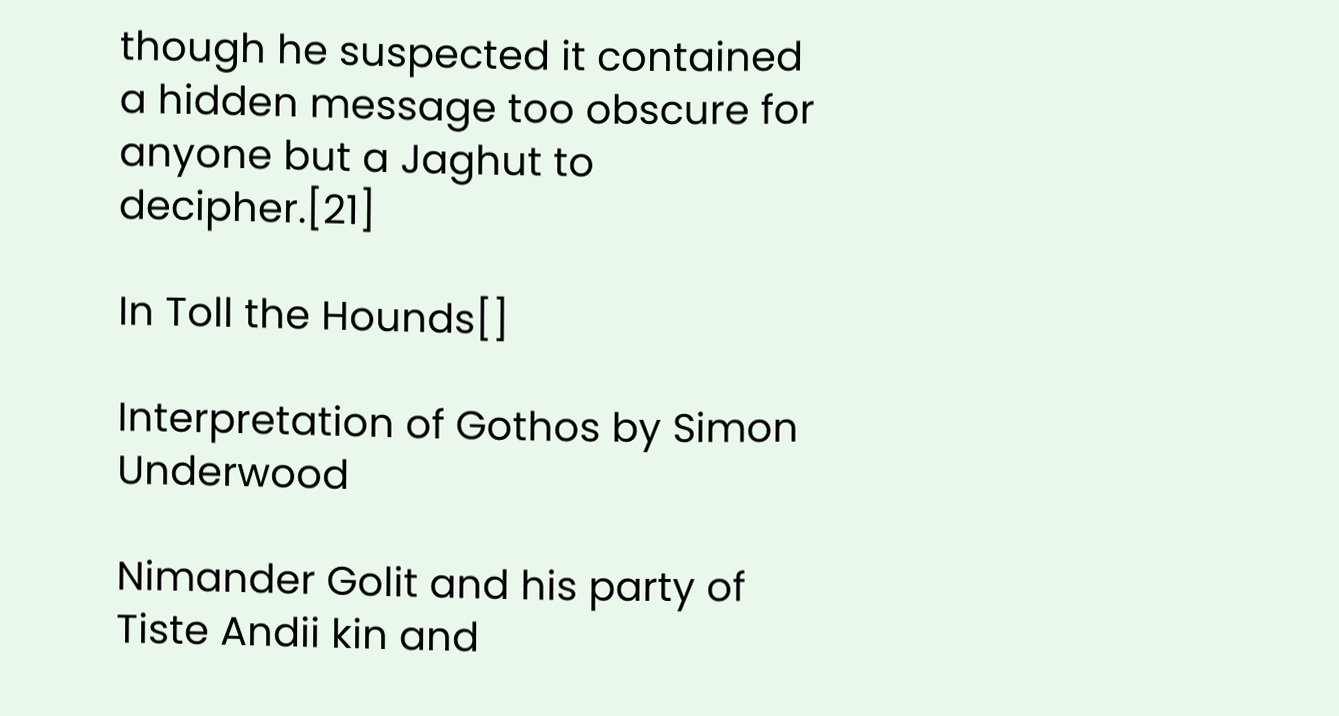though he suspected it contained a hidden message too obscure for anyone but a Jaghut to decipher.[21]

In Toll the Hounds[]

Interpretation of Gothos by Simon Underwood

Nimander Golit and his party of Tiste Andii kin and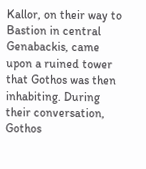Kallor, on their way to Bastion in central Genabackis, came upon a ruined tower that Gothos was then inhabiting. During their conversation, Gothos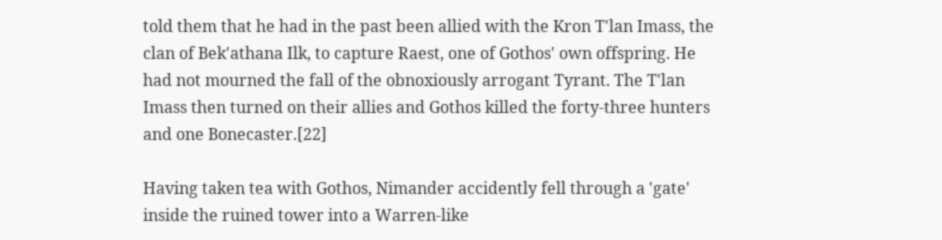told them that he had in the past been allied with the Kron T'lan Imass, the clan of Bek'athana Ilk, to capture Raest, one of Gothos' own offspring. He had not mourned the fall of the obnoxiously arrogant Tyrant. The T'lan Imass then turned on their allies and Gothos killed the forty-three hunters and one Bonecaster.[22]

Having taken tea with Gothos, Nimander accidently fell through a 'gate' inside the ruined tower into a Warren-like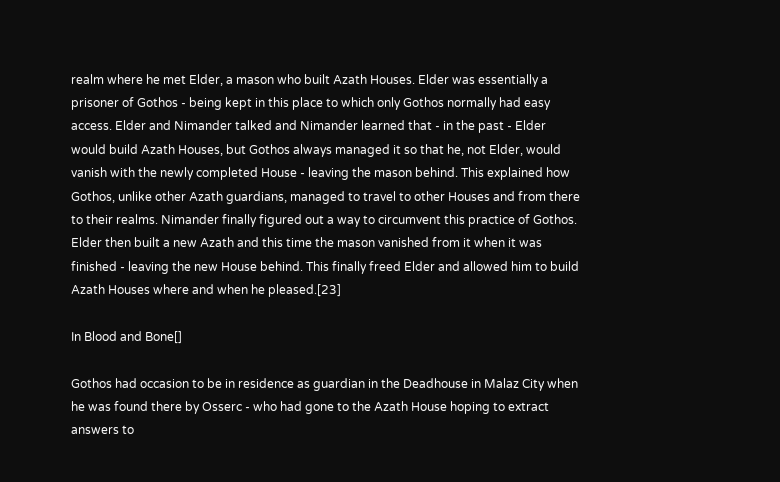realm where he met Elder, a mason who built Azath Houses. Elder was essentially a prisoner of Gothos - being kept in this place to which only Gothos normally had easy access. Elder and Nimander talked and Nimander learned that - in the past - Elder would build Azath Houses, but Gothos always managed it so that he, not Elder, would vanish with the newly completed House - leaving the mason behind. This explained how Gothos, unlike other Azath guardians, managed to travel to other Houses and from there to their realms. Nimander finally figured out a way to circumvent this practice of Gothos. Elder then built a new Azath and this time the mason vanished from it when it was finished - leaving the new House behind. This finally freed Elder and allowed him to build Azath Houses where and when he pleased.[23]

In Blood and Bone[]

Gothos had occasion to be in residence as guardian in the Deadhouse in Malaz City when he was found there by Osserc - who had gone to the Azath House hoping to extract answers to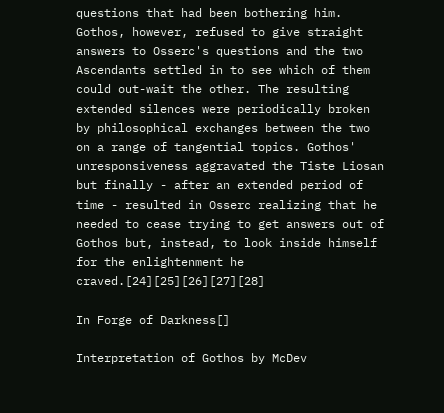questions that had been bothering him. Gothos, however, refused to give straight answers to Osserc's questions and the two Ascendants settled in to see which of them could out-wait the other. The resulting extended silences were periodically broken by philosophical exchanges between the two on a range of tangential topics. Gothos' unresponsiveness aggravated the Tiste Liosan but finally - after an extended period of time - resulted in Osserc realizing that he needed to cease trying to get answers out of Gothos but, instead, to look inside himself for the enlightenment he craved.[24][25][26][27][28]

In Forge of Darkness[]

Interpretation of Gothos by McDev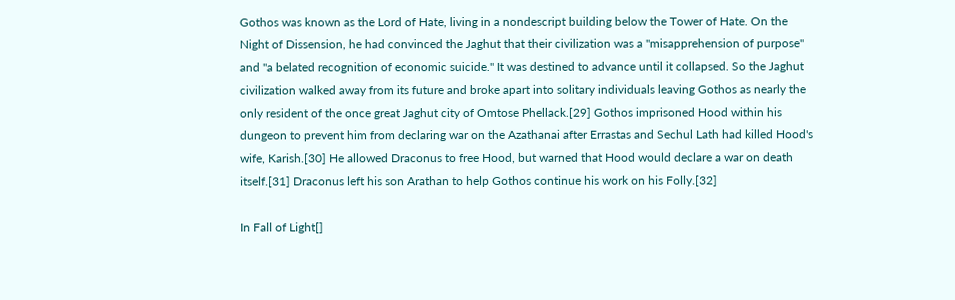Gothos was known as the Lord of Hate, living in a nondescript building below the Tower of Hate. On the Night of Dissension, he had convinced the Jaghut that their civilization was a "misapprehension of purpose" and "a belated recognition of economic suicide." It was destined to advance until it collapsed. So the Jaghut civilization walked away from its future and broke apart into solitary individuals leaving Gothos as nearly the only resident of the once great Jaghut city of Omtose Phellack.[29] Gothos imprisoned Hood within his dungeon to prevent him from declaring war on the Azathanai after Errastas and Sechul Lath had killed Hood's wife, Karish.[30] He allowed Draconus to free Hood, but warned that Hood would declare a war on death itself.[31] Draconus left his son Arathan to help Gothos continue his work on his Folly.[32]

In Fall of Light[]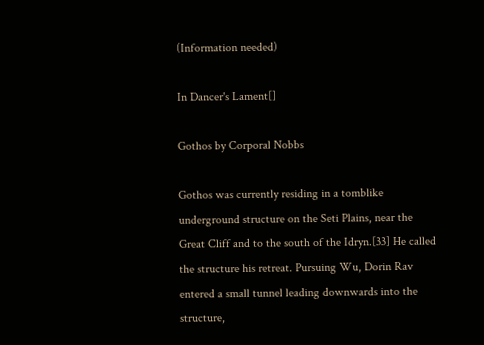(Information needed)

In Dancer's Lament[]

Gothos by Corporal Nobbs

Gothos was currently residing in a tomblike underground structure on the Seti Plains, near the Great Cliff and to the south of the Idryn.[33] He called the structure his retreat. Pursuing Wu, Dorin Rav entered a small tunnel leading downwards into the structure,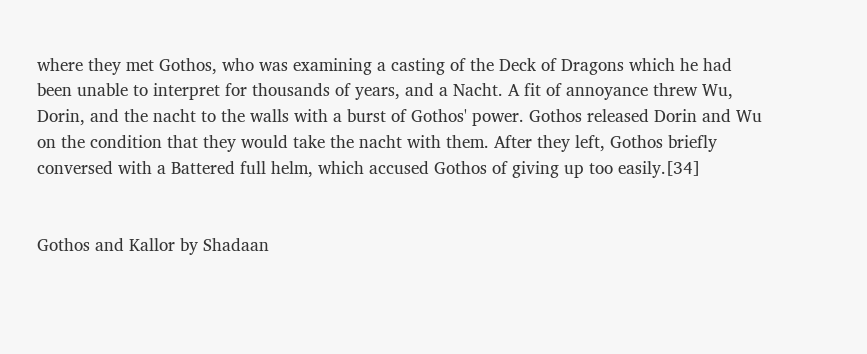where they met Gothos, who was examining a casting of the Deck of Dragons which he had been unable to interpret for thousands of years, and a Nacht. A fit of annoyance threw Wu, Dorin, and the nacht to the walls with a burst of Gothos' power. Gothos released Dorin and Wu on the condition that they would take the nacht with them. After they left, Gothos briefly conversed with a Battered full helm, which accused Gothos of giving up too easily.[34]


Gothos and Kallor by Shadaan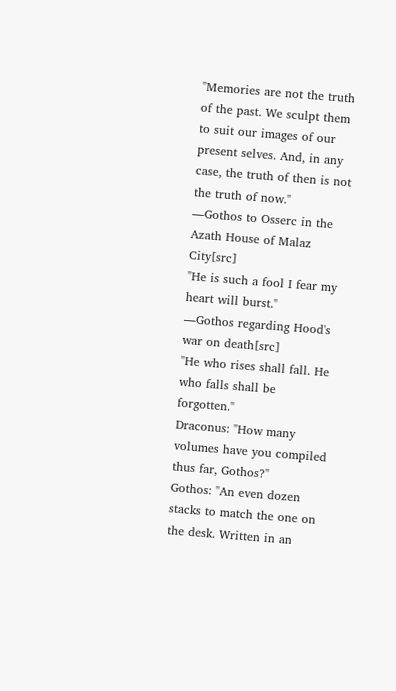"Memories are not the truth of the past. We sculpt them to suit our images of our present selves. And, in any case, the truth of then is not the truth of now."
―Gothos to Osserc in the Azath House of Malaz City[src]
"He is such a fool I fear my heart will burst."
―Gothos regarding Hood's war on death[src]
"He who rises shall fall. He who falls shall be forgotten."
Draconus: "How many volumes have you compiled thus far, Gothos?"
Gothos: "An even dozen stacks to match the one on the desk. Written in an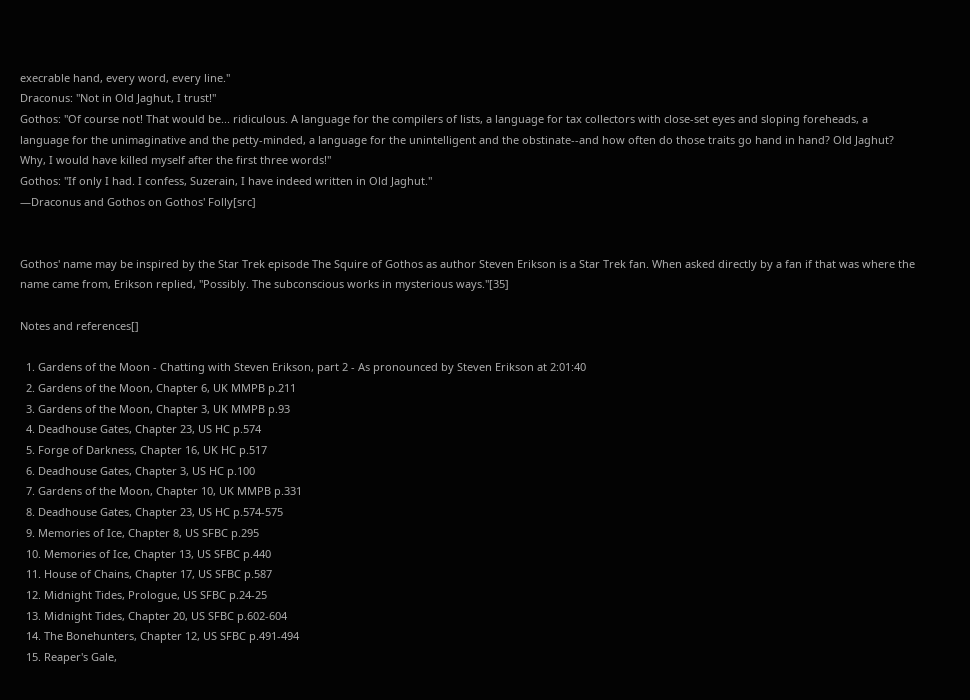execrable hand, every word, every line."
Draconus: "Not in Old Jaghut, I trust!"
Gothos: "Of course not! That would be... ridiculous. A language for the compilers of lists, a language for tax collectors with close-set eyes and sloping foreheads, a language for the unimaginative and the petty-minded, a language for the unintelligent and the obstinate--and how often do those traits go hand in hand? Old Jaghut? Why, I would have killed myself after the first three words!"
Gothos: "If only I had. I confess, Suzerain, I have indeed written in Old Jaghut."
―Draconus and Gothos on Gothos' Folly[src]


Gothos' name may be inspired by the Star Trek episode The Squire of Gothos as author Steven Erikson is a Star Trek fan. When asked directly by a fan if that was where the name came from, Erikson replied, "Possibly. The subconscious works in mysterious ways."[35]

Notes and references[]

  1. Gardens of the Moon - Chatting with Steven Erikson, part 2 - As pronounced by Steven Erikson at 2:01:40
  2. Gardens of the Moon, Chapter 6, UK MMPB p.211
  3. Gardens of the Moon, Chapter 3, UK MMPB p.93
  4. Deadhouse Gates, Chapter 23, US HC p.574
  5. Forge of Darkness, Chapter 16, UK HC p.517
  6. Deadhouse Gates, Chapter 3, US HC p.100
  7. Gardens of the Moon, Chapter 10, UK MMPB p.331
  8. Deadhouse Gates, Chapter 23, US HC p.574-575
  9. Memories of Ice, Chapter 8, US SFBC p.295
  10. Memories of Ice, Chapter 13, US SFBC p.440
  11. House of Chains, Chapter 17, US SFBC p.587
  12. Midnight Tides, Prologue, US SFBC p.24-25
  13. Midnight Tides, Chapter 20, US SFBC p.602-604
  14. The Bonehunters, Chapter 12, US SFBC p.491-494
  15. Reaper's Gale,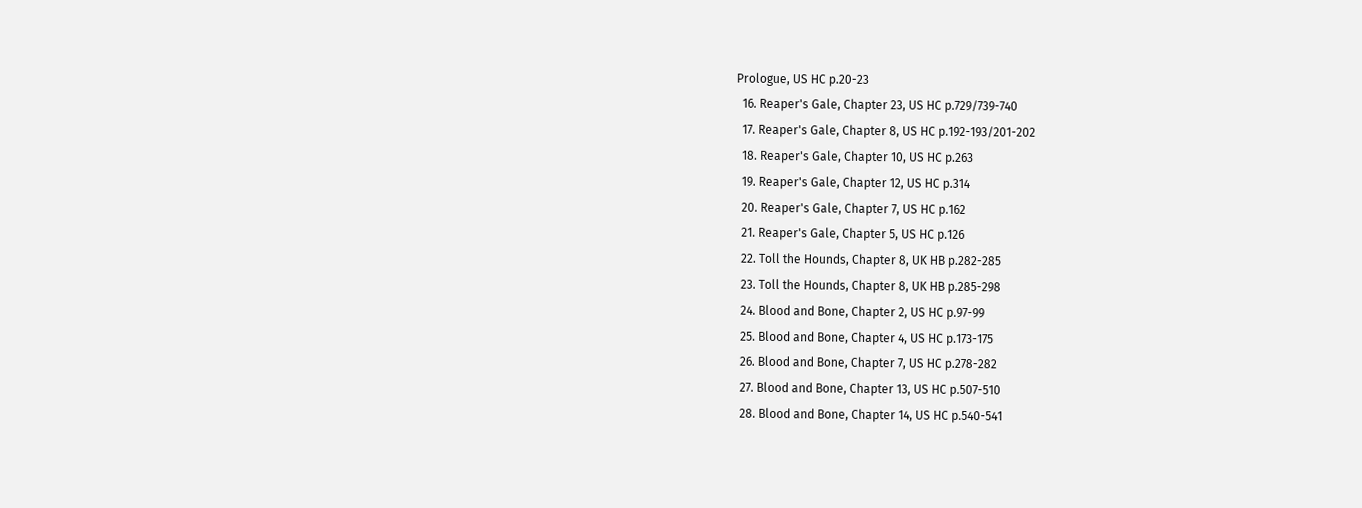Prologue, US HC p.20-23
  16. Reaper's Gale, Chapter 23, US HC p.729/739-740
  17. Reaper's Gale, Chapter 8, US HC p.192-193/201-202
  18. Reaper's Gale, Chapter 10, US HC p.263
  19. Reaper's Gale, Chapter 12, US HC p.314
  20. Reaper's Gale, Chapter 7, US HC p.162
  21. Reaper's Gale, Chapter 5, US HC p.126
  22. Toll the Hounds, Chapter 8, UK HB p.282-285
  23. Toll the Hounds, Chapter 8, UK HB p.285-298
  24. Blood and Bone, Chapter 2, US HC p.97-99
  25. Blood and Bone, Chapter 4, US HC p.173-175
  26. Blood and Bone, Chapter 7, US HC p.278-282
  27. Blood and Bone, Chapter 13, US HC p.507-510
  28. Blood and Bone, Chapter 14, US HC p.540-541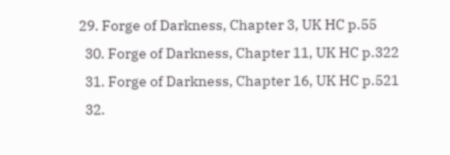29. Forge of Darkness, Chapter 3, UK HC p.55
  30. Forge of Darkness, Chapter 11, UK HC p.322
  31. Forge of Darkness, Chapter 16, UK HC p.521
  32.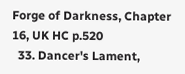Forge of Darkness, Chapter 16, UK HC p.520
  33. Dancer's Lament,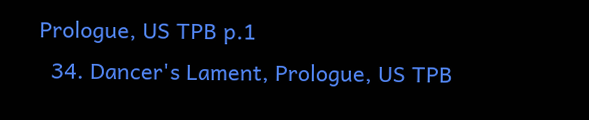Prologue, US TPB p.1
  34. Dancer's Lament, Prologue, US TPB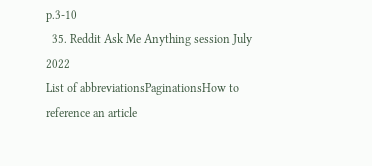p.3-10
  35. Reddit Ask Me Anything session July 2022
List of abbreviationsPaginationsHow to reference an article